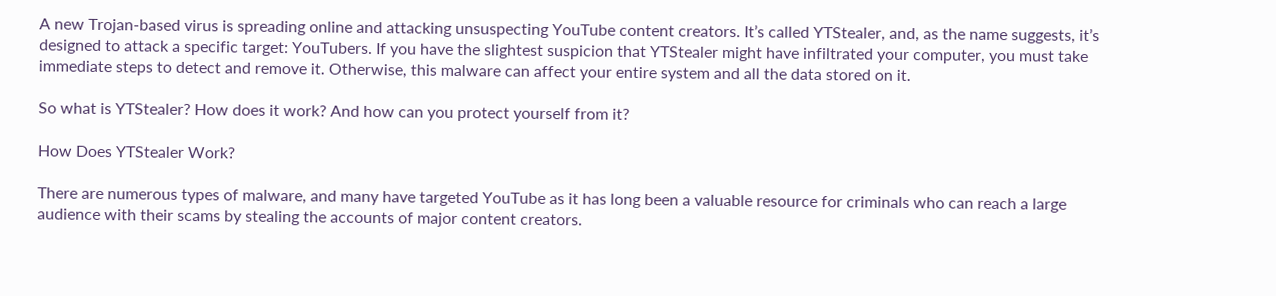A new Trojan-based virus is spreading online and attacking unsuspecting YouTube content creators. It’s called YTStealer, and, as the name suggests, it’s designed to attack a specific target: YouTubers. If you have the slightest suspicion that YTStealer might have infiltrated your computer, you must take immediate steps to detect and remove it. Otherwise, this malware can affect your entire system and all the data stored on it.

So what is YTStealer? How does it work? And how can you protect yourself from it?

How Does YTStealer Work?

There are numerous types of malware, and many have targeted YouTube as it has long been a valuable resource for criminals who can reach a large audience with their scams by stealing the accounts of major content creators.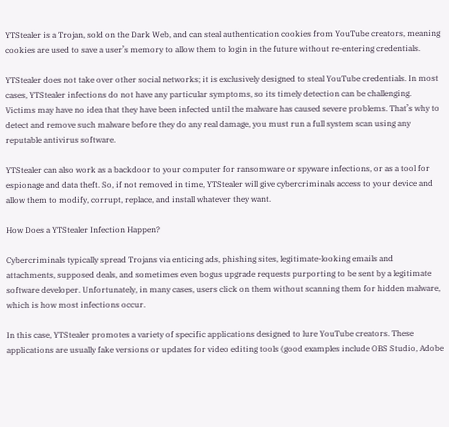YTStealer is a Trojan, sold on the Dark Web, and can steal authentication cookies from YouTube creators, meaning cookies are used to save a user’s memory to allow them to login in the future without re-entering credentials.

YTStealer does not take over other social networks; it is exclusively designed to steal YouTube credentials. In most cases, YTStealer infections do not have any particular symptoms, so its timely detection can be challenging. Victims may have no idea that they have been infected until the malware has caused severe problems. That’s why to detect and remove such malware before they do any real damage, you must run a full system scan using any reputable antivirus software.

YTStealer can also work as a backdoor to your computer for ransomware or spyware infections, or as a tool for espionage and data theft. So, if not removed in time, YTStealer will give cybercriminals access to your device and allow them to modify, corrupt, replace, and install whatever they want.

How Does a YTStealer Infection Happen?

Cybercriminals typically spread Trojans via enticing ads, phishing sites, legitimate-looking emails and attachments, supposed deals, and sometimes even bogus upgrade requests purporting to be sent by a legitimate software developer. Unfortunately, in many cases, users click on them without scanning them for hidden malware, which is how most infections occur.

In this case, YTStealer promotes a variety of specific applications designed to lure YouTube creators. These applications are usually fake versions or updates for video editing tools (good examples include OBS Studio, Adobe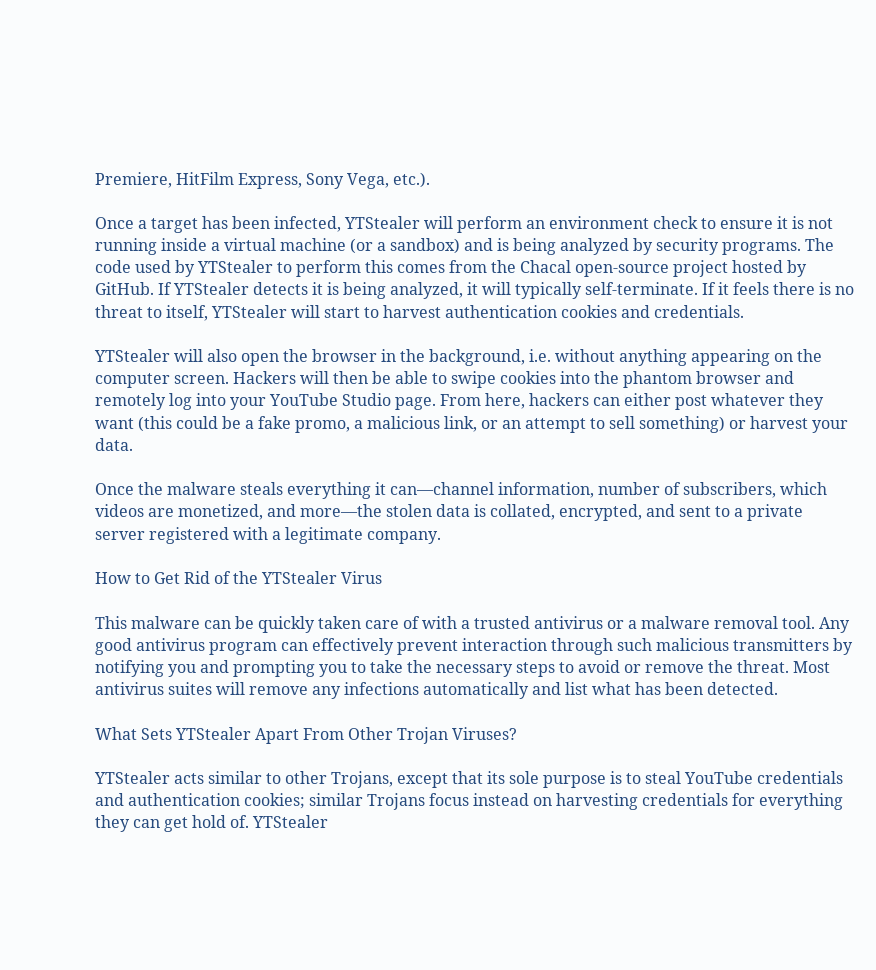Premiere, HitFilm Express, Sony Vega, etc.).

Once a target has been infected, YTStealer will perform an environment check to ensure it is not running inside a virtual machine (or a sandbox) and is being analyzed by security programs. The code used by YTStealer to perform this comes from the Chacal open-source project hosted by GitHub. If YTStealer detects it is being analyzed, it will typically self-terminate. If it feels there is no threat to itself, YTStealer will start to harvest authentication cookies and credentials.

YTStealer will also open the browser in the background, i.e. without anything appearing on the computer screen. Hackers will then be able to swipe cookies into the phantom browser and remotely log into your YouTube Studio page. From here, hackers can either post whatever they want (this could be a fake promo, a malicious link, or an attempt to sell something) or harvest your data.

Once the malware steals everything it can—channel information, number of subscribers, which videos are monetized, and more—the stolen data is collated, encrypted, and sent to a private server registered with a legitimate company.

How to Get Rid of the YTStealer Virus

This malware can be quickly taken care of with a trusted antivirus or a malware removal tool. Any good antivirus program can effectively prevent interaction through such malicious transmitters by notifying you and prompting you to take the necessary steps to avoid or remove the threat. Most antivirus suites will remove any infections automatically and list what has been detected.

What Sets YTStealer Apart From Other Trojan Viruses?

YTStealer acts similar to other Trojans, except that its sole purpose is to steal YouTube credentials and authentication cookies; similar Trojans focus instead on harvesting credentials for everything they can get hold of. YTStealer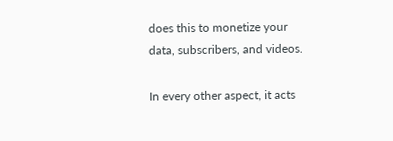does this to monetize your data, subscribers, and videos.

In every other aspect, it acts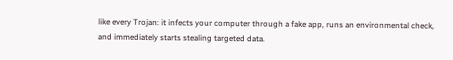like every Trojan: it infects your computer through a fake app, runs an environmental check, and immediately starts stealing targeted data.